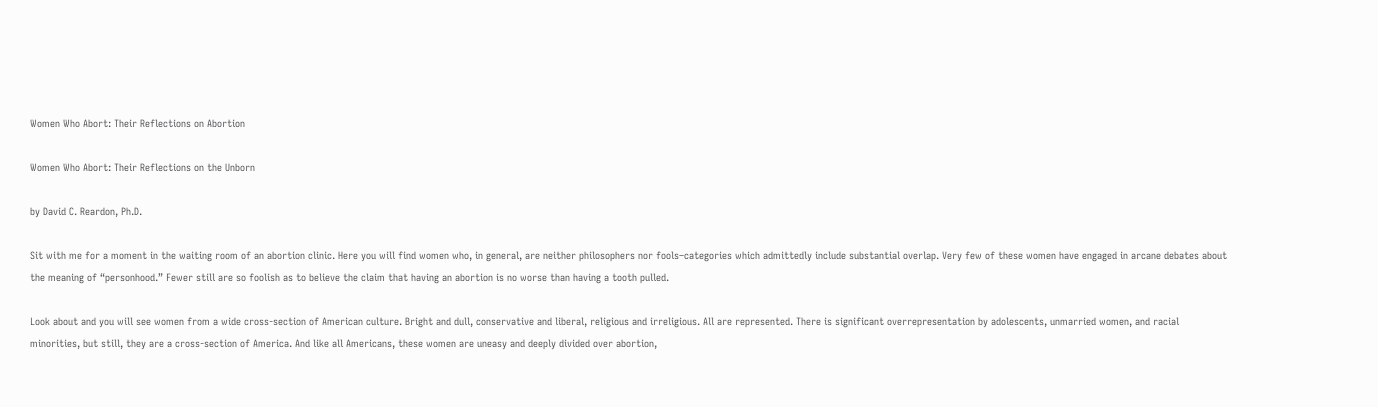Women Who Abort: Their Reflections on Abortion

Women Who Abort: Their Reflections on the Unborn

by David C. Reardon, Ph.D.

Sit with me for a moment in the waiting room of an abortion clinic. Here you will find women who, in general, are neither philosophers nor fools–categories which admittedly include substantial overlap. Very few of these women have engaged in arcane debates about the meaning of “personhood.” Fewer still are so foolish as to believe the claim that having an abortion is no worse than having a tooth pulled.

Look about and you will see women from a wide cross-section of American culture. Bright and dull, conservative and liberal, religious and irreligious. All are represented. There is significant overrepresentation by adolescents, unmarried women, and racial minorities, but still, they are a cross-section of America. And like all Americans, these women are uneasy and deeply divided over abortion,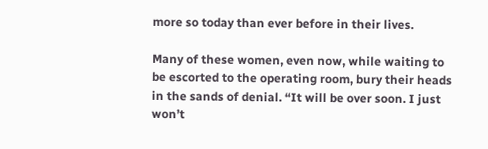more so today than ever before in their lives.

Many of these women, even now, while waiting to be escorted to the operating room, bury their heads in the sands of denial. “It will be over soon. I just won’t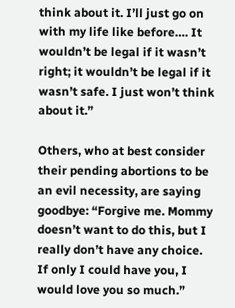think about it. I’ll just go on with my life like before…. It wouldn’t be legal if it wasn’t right; it wouldn’t be legal if it wasn’t safe. I just won’t think about it.”

Others, who at best consider their pending abortions to be an evil necessity, are saying goodbye: “Forgive me. Mommy doesn’t want to do this, but I really don’t have any choice. If only I could have you, I would love you so much.”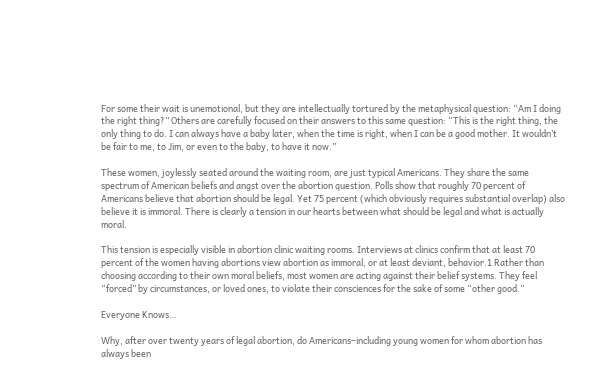For some their wait is unemotional, but they are intellectually tortured by the metaphysical question: “Am I doing the right thing?” Others are carefully focused on their answers to this same question: “This is the right thing, the only thing to do. I can always have a baby later, when the time is right, when I can be a good mother. It wouldn’t be fair to me, to Jim, or even to the baby, to have it now.”

These women, joylessly seated around the waiting room, are just typical Americans. They share the same spectrum of American beliefs and angst over the abortion question. Polls show that roughly 70 percent of Americans believe that abortion should be legal. Yet 75 percent (which obviously requires substantial overlap) also believe it is immoral. There is clearly a tension in our hearts between what should be legal and what is actually moral.

This tension is especially visible in abortion clinic waiting rooms. Interviews at clinics confirm that at least 70 percent of the women having abortions view abortion as immoral, or at least deviant, behavior.1 Rather than choosing according to their own moral beliefs, most women are acting against their belief systems. They feel “forced” by circumstances, or loved ones, to violate their consciences for the sake of some “other good.”

Everyone Knows…

Why, after over twenty years of legal abortion, do Americans–including young women for whom abortion has always been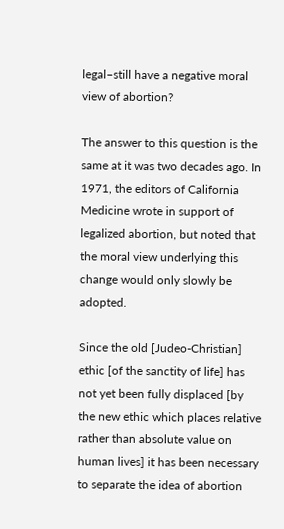legal–still have a negative moral view of abortion?

The answer to this question is the same at it was two decades ago. In 1971, the editors of California Medicine wrote in support of legalized abortion, but noted that the moral view underlying this change would only slowly be adopted.

Since the old [Judeo-Christian] ethic [of the sanctity of life] has not yet been fully displaced [by the new ethic which places relative rather than absolute value on human lives] it has been necessary to separate the idea of abortion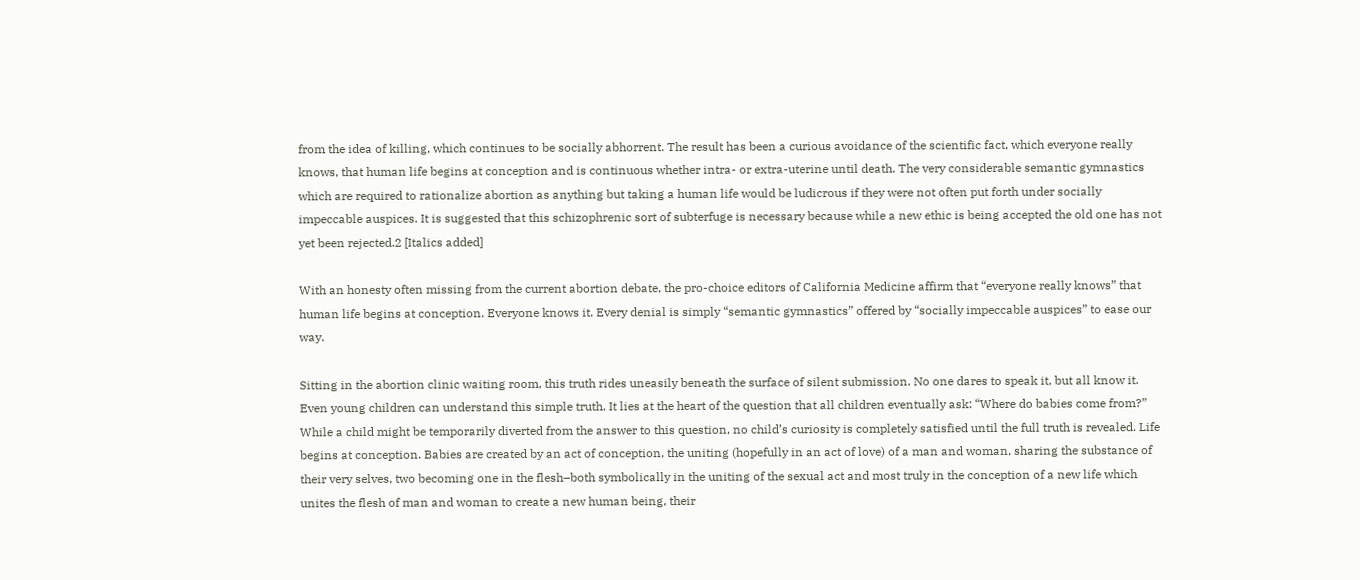from the idea of killing, which continues to be socially abhorrent. The result has been a curious avoidance of the scientific fact, which everyone really knows, that human life begins at conception and is continuous whether intra- or extra-uterine until death. The very considerable semantic gymnastics which are required to rationalize abortion as anything but taking a human life would be ludicrous if they were not often put forth under socially impeccable auspices. It is suggested that this schizophrenic sort of subterfuge is necessary because while a new ethic is being accepted the old one has not yet been rejected.2 [Italics added]

With an honesty often missing from the current abortion debate, the pro-choice editors of California Medicine affirm that “everyone really knows” that human life begins at conception. Everyone knows it. Every denial is simply “semantic gymnastics” offered by “socially impeccable auspices” to ease our way.

Sitting in the abortion clinic waiting room, this truth rides uneasily beneath the surface of silent submission. No one dares to speak it, but all know it. Even young children can understand this simple truth. It lies at the heart of the question that all children eventually ask: “Where do babies come from?” While a child might be temporarily diverted from the answer to this question, no child’s curiosity is completely satisfied until the full truth is revealed. Life begins at conception. Babies are created by an act of conception, the uniting (hopefully in an act of love) of a man and woman, sharing the substance of their very selves, two becoming one in the flesh–both symbolically in the uniting of the sexual act and most truly in the conception of a new life which unites the flesh of man and woman to create a new human being, their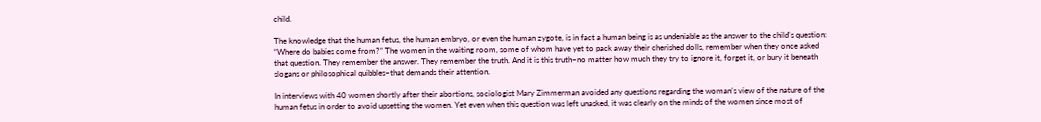child.

The knowledge that the human fetus, the human embryo, or even the human zygote, is in fact a human being is as undeniable as the answer to the child’s question: “Where do babies come from?” The women in the waiting room, some of whom have yet to pack away their cherished dolls, remember when they once asked that question. They remember the answer. They remember the truth. And it is this truth–no matter how much they try to ignore it, forget it, or bury it beneath slogans or philosophical quibbles–that demands their attention.

In interviews with 40 women shortly after their abortions, sociologist Mary Zimmerman avoided any questions regarding the woman’s view of the nature of the human fetus in order to avoid upsetting the women. Yet even when this question was left unasked, it was clearly on the minds of the women since most of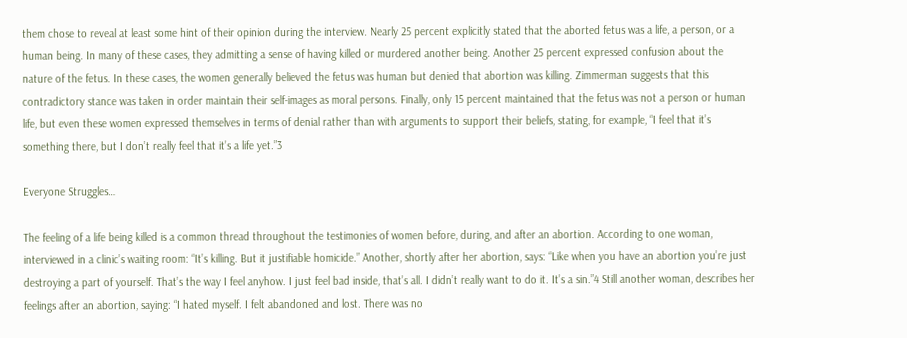them chose to reveal at least some hint of their opinion during the interview. Nearly 25 percent explicitly stated that the aborted fetus was a life, a person, or a human being. In many of these cases, they admitting a sense of having killed or murdered another being. Another 25 percent expressed confusion about the nature of the fetus. In these cases, the women generally believed the fetus was human but denied that abortion was killing. Zimmerman suggests that this contradictory stance was taken in order maintain their self-images as moral persons. Finally, only 15 percent maintained that the fetus was not a person or human life, but even these women expressed themselves in terms of denial rather than with arguments to support their beliefs, stating, for example, “I feel that it’s something there, but I don’t really feel that it’s a life yet.”3

Everyone Struggles…

The feeling of a life being killed is a common thread throughout the testimonies of women before, during, and after an abortion. According to one woman, interviewed in a clinic’s waiting room: “It’s killing. But it justifiable homicide.” Another, shortly after her abortion, says: “Like when you have an abortion you’re just destroying a part of yourself. That’s the way I feel anyhow. I just feel bad inside, that’s all. I didn’t really want to do it. It’s a sin.”4 Still another woman, describes her feelings after an abortion, saying: “I hated myself. I felt abandoned and lost. There was no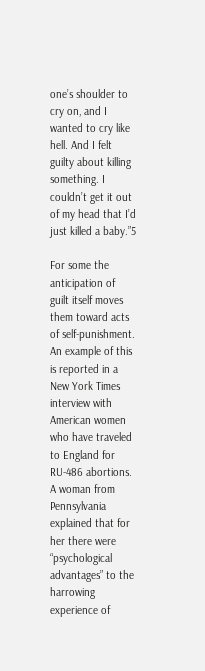one’s shoulder to cry on, and I wanted to cry like hell. And I felt guilty about killing something. I couldn’t get it out of my head that I’d just killed a baby.”5

For some the anticipation of guilt itself moves them toward acts of self-punishment. An example of this is reported in a New York Times interview with American women who have traveled to England for RU-486 abortions. A woman from Pennsylvania explained that for her there were “psychological advantages” to the harrowing experience of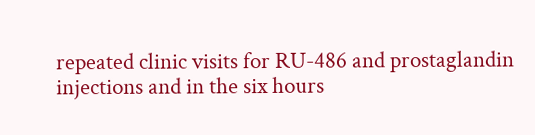repeated clinic visits for RU-486 and prostaglandin injections and in the six hours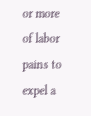or more of labor pains to expel a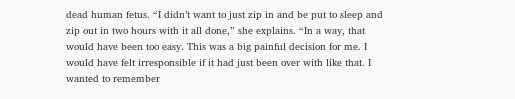dead human fetus. “I didn’t want to just zip in and be put to sleep and zip out in two hours with it all done,” she explains. “In a way, that would have been too easy. This was a big painful decision for me. I would have felt irresponsible if it had just been over with like that. I wanted to remember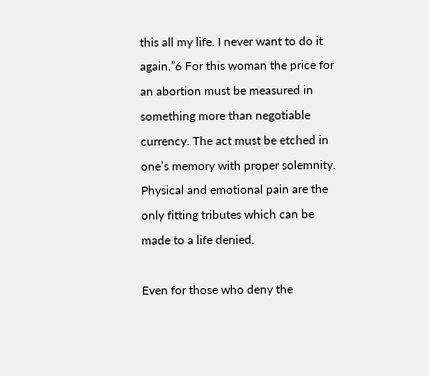this all my life. I never want to do it again.”6 For this woman the price for an abortion must be measured in something more than negotiable currency. The act must be etched in one’s memory with proper solemnity. Physical and emotional pain are the only fitting tributes which can be made to a life denied.

Even for those who deny the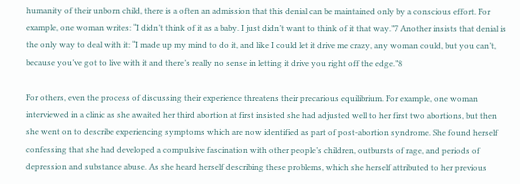humanity of their unborn child, there is a often an admission that this denial can be maintained only by a conscious effort. For example, one woman writes: “I didn’t think of it as a baby. I just didn’t want to think of it that way.”7 Another insists that denial is the only way to deal with it: “I made up my mind to do it, and like I could let it drive me crazy, any woman could, but you can’t, because you’ve got to live with it and there’s really no sense in letting it drive you right off the edge.”8

For others, even the process of discussing their experience threatens their precarious equilibrium. For example, one woman interviewed in a clinic as she awaited her third abortion at first insisted she had adjusted well to her first two abortions, but then she went on to describe experiencing symptoms which are now identified as part of post-abortion syndrome. She found herself confessing that she had developed a compulsive fascination with other people’s children, outbursts of rage, and periods of depression and substance abuse. As she heard herself describing these problems, which she herself attributed to her previous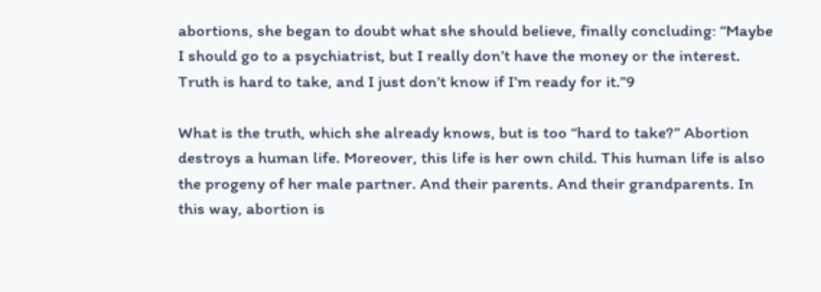abortions, she began to doubt what she should believe, finally concluding: “Maybe I should go to a psychiatrist, but I really don’t have the money or the interest. Truth is hard to take, and I just don’t know if I’m ready for it.”9

What is the truth, which she already knows, but is too “hard to take?” Abortion destroys a human life. Moreover, this life is her own child. This human life is also the progeny of her male partner. And their parents. And their grandparents. In this way, abortion is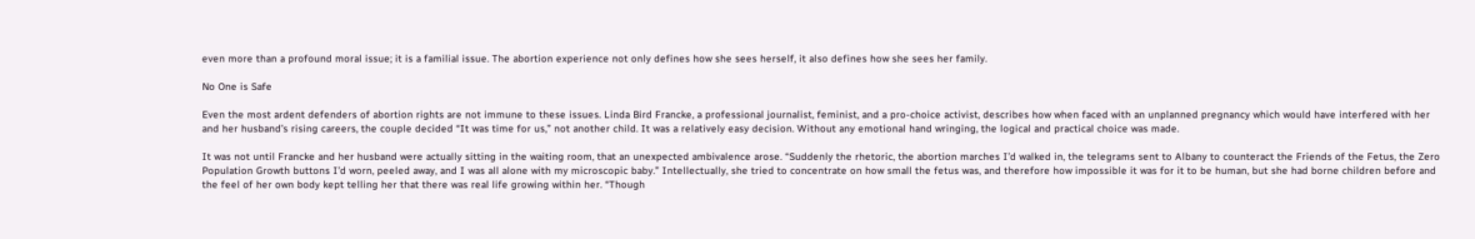even more than a profound moral issue; it is a familial issue. The abortion experience not only defines how she sees herself, it also defines how she sees her family.

No One is Safe

Even the most ardent defenders of abortion rights are not immune to these issues. Linda Bird Francke, a professional journalist, feminist, and a pro-choice activist, describes how when faced with an unplanned pregnancy which would have interfered with her and her husband’s rising careers, the couple decided “It was time for us,” not another child. It was a relatively easy decision. Without any emotional hand wringing, the logical and practical choice was made.

It was not until Francke and her husband were actually sitting in the waiting room, that an unexpected ambivalence arose. “Suddenly the rhetoric, the abortion marches I’d walked in, the telegrams sent to Albany to counteract the Friends of the Fetus, the Zero Population Growth buttons I’d worn, peeled away, and I was all alone with my microscopic baby.” Intellectually, she tried to concentrate on how small the fetus was, and therefore how impossible it was for it to be human, but she had borne children before and the feel of her own body kept telling her that there was real life growing within her. “Though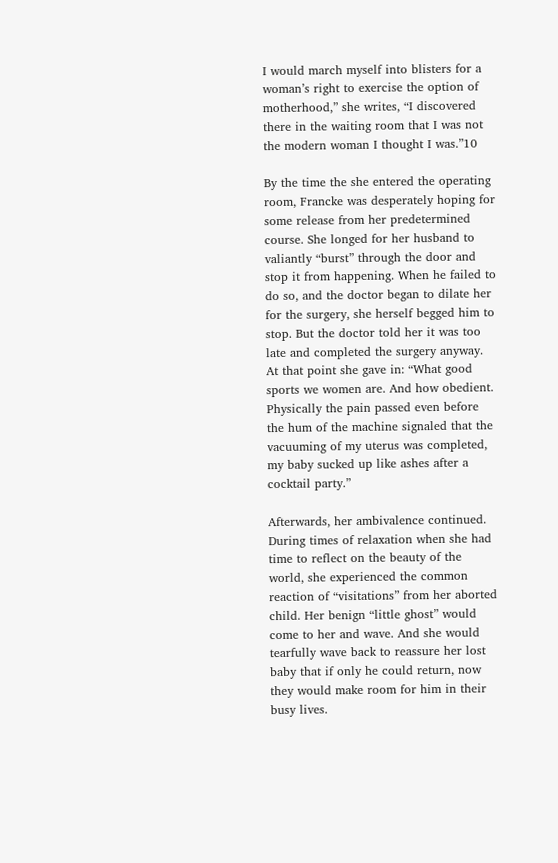I would march myself into blisters for a woman’s right to exercise the option of motherhood,” she writes, “I discovered there in the waiting room that I was not the modern woman I thought I was.”10

By the time the she entered the operating room, Francke was desperately hoping for some release from her predetermined course. She longed for her husband to valiantly “burst” through the door and stop it from happening. When he failed to do so, and the doctor began to dilate her for the surgery, she herself begged him to stop. But the doctor told her it was too late and completed the surgery anyway. At that point she gave in: “What good sports we women are. And how obedient. Physically the pain passed even before the hum of the machine signaled that the vacuuming of my uterus was completed, my baby sucked up like ashes after a cocktail party.”

Afterwards, her ambivalence continued. During times of relaxation when she had time to reflect on the beauty of the world, she experienced the common reaction of “visitations” from her aborted child. Her benign “little ghost” would come to her and wave. And she would tearfully wave back to reassure her lost baby that if only he could return, now they would make room for him in their busy lives.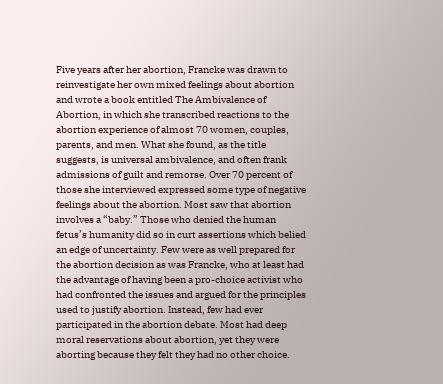Five years after her abortion, Francke was drawn to reinvestigate her own mixed feelings about abortion and wrote a book entitled The Ambivalence of Abortion, in which she transcribed reactions to the abortion experience of almost 70 women, couples, parents, and men. What she found, as the title suggests, is universal ambivalence, and often frank admissions of guilt and remorse. Over 70 percent of those she interviewed expressed some type of negative feelings about the abortion. Most saw that abortion involves a “baby.” Those who denied the human fetus’s humanity did so in curt assertions which belied an edge of uncertainty. Few were as well prepared for the abortion decision as was Francke, who at least had the advantage of having been a pro-choice activist who had confronted the issues and argued for the principles used to justify abortion. Instead, few had ever participated in the abortion debate. Most had deep moral reservations about abortion, yet they were aborting because they felt they had no other choice.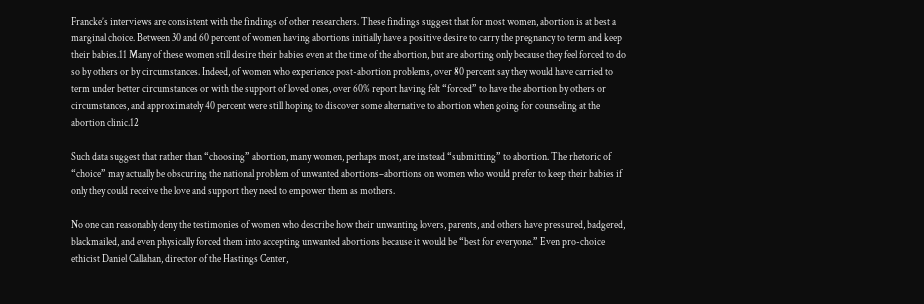Francke’s interviews are consistent with the findings of other researchers. These findings suggest that for most women, abortion is at best a marginal choice. Between 30 and 60 percent of women having abortions initially have a positive desire to carry the pregnancy to term and keep their babies.11 Many of these women still desire their babies even at the time of the abortion, but are aborting only because they feel forced to do so by others or by circumstances. Indeed, of women who experience post-abortion problems, over 80 percent say they would have carried to term under better circumstances or with the support of loved ones, over 60% report having felt “forced” to have the abortion by others or circumstances, and approximately 40 percent were still hoping to discover some alternative to abortion when going for counseling at the abortion clinic.12

Such data suggest that rather than “choosing” abortion, many women, perhaps most, are instead “submitting” to abortion. The rhetoric of “choice” may actually be obscuring the national problem of unwanted abortions–abortions on women who would prefer to keep their babies if only they could receive the love and support they need to empower them as mothers.

No one can reasonably deny the testimonies of women who describe how their unwanting lovers, parents, and others have pressured, badgered, blackmailed, and even physically forced them into accepting unwanted abortions because it would be “best for everyone.” Even pro-choice ethicist Daniel Callahan, director of the Hastings Center,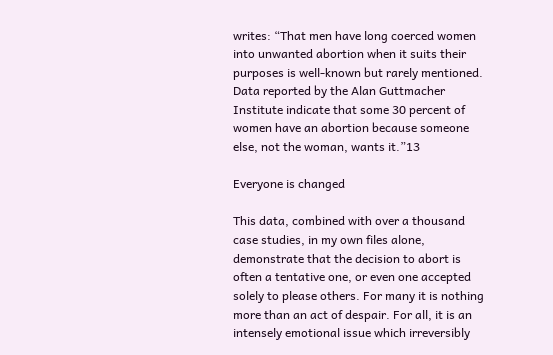writes: “That men have long coerced women into unwanted abortion when it suits their purposes is well-known but rarely mentioned. Data reported by the Alan Guttmacher Institute indicate that some 30 percent of women have an abortion because someone else, not the woman, wants it.”13

Everyone is changed

This data, combined with over a thousand case studies, in my own files alone, demonstrate that the decision to abort is often a tentative one, or even one accepted solely to please others. For many it is nothing more than an act of despair. For all, it is an intensely emotional issue which irreversibly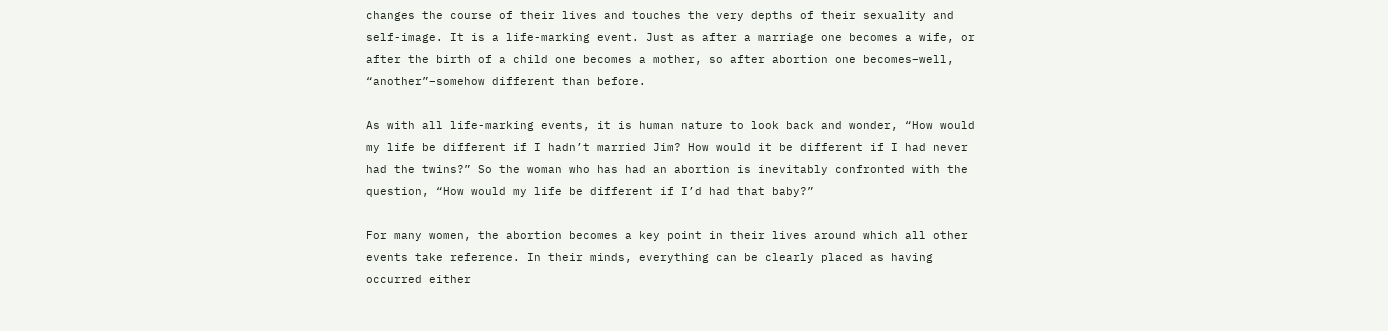changes the course of their lives and touches the very depths of their sexuality and self-image. It is a life-marking event. Just as after a marriage one becomes a wife, or after the birth of a child one becomes a mother, so after abortion one becomes–well, “another”–somehow different than before.

As with all life-marking events, it is human nature to look back and wonder, “How would my life be different if I hadn’t married Jim? How would it be different if I had never had the twins?” So the woman who has had an abortion is inevitably confronted with the question, “How would my life be different if I’d had that baby?”

For many women, the abortion becomes a key point in their lives around which all other events take reference. In their minds, everything can be clearly placed as having occurred either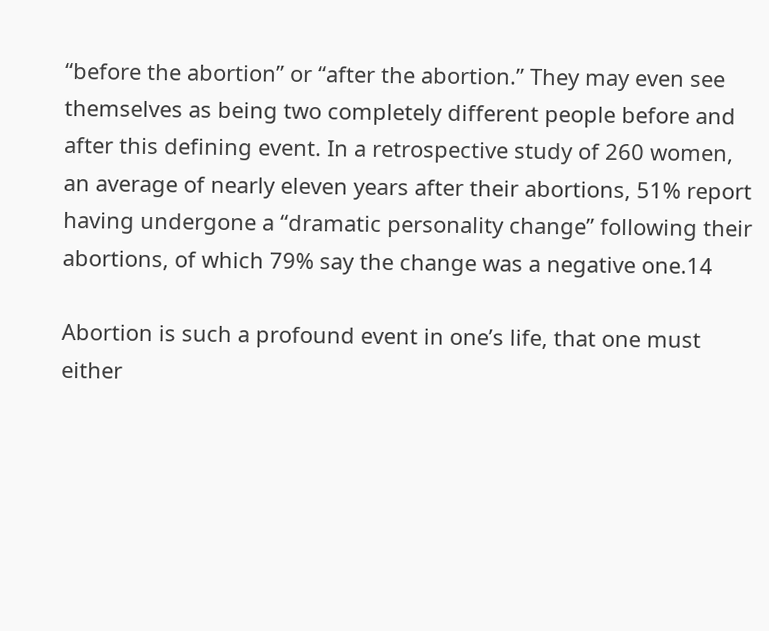“before the abortion” or “after the abortion.” They may even see themselves as being two completely different people before and after this defining event. In a retrospective study of 260 women, an average of nearly eleven years after their abortions, 51% report having undergone a “dramatic personality change” following their abortions, of which 79% say the change was a negative one.14

Abortion is such a profound event in one’s life, that one must either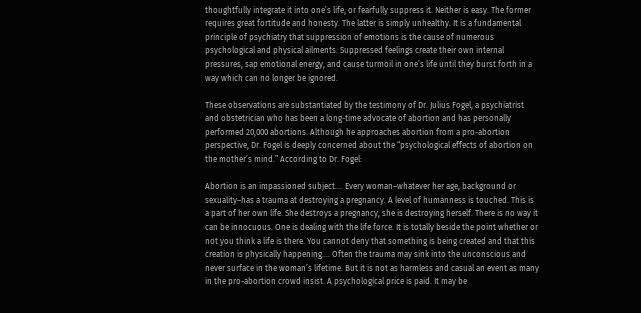thoughtfully integrate it into one’s life, or fearfully suppress it. Neither is easy. The former requires great fortitude and honesty. The latter is simply unhealthy. It is a fundamental principle of psychiatry that suppression of emotions is the cause of numerous psychological and physical ailments. Suppressed feelings create their own internal pressures, sap emotional energy, and cause turmoil in one’s life until they burst forth in a way which can no longer be ignored.

These observations are substantiated by the testimony of Dr. Julius Fogel, a psychiatrist and obstetrician who has been a long-time advocate of abortion and has personally performed 20,000 abortions. Although he approaches abortion from a pro-abortion perspective, Dr. Fogel is deeply concerned about the “psychological effects of abortion on the mother’s mind.” According to Dr. Fogel:

Abortion is an impassioned subject…. Every woman–whatever her age, background or sexuality–has a trauma at destroying a pregnancy. A level of humanness is touched. This is a part of her own life. She destroys a pregnancy, she is destroying herself. There is no way it can be innocuous. One is dealing with the life force. It is totally beside the point whether or not you think a life is there. You cannot deny that something is being created and that this creation is physically happening…. Often the trauma may sink into the unconscious and never surface in the woman’s lifetime. But it is not as harmless and casual an event as many in the pro-abortion crowd insist. A psychological price is paid. It may be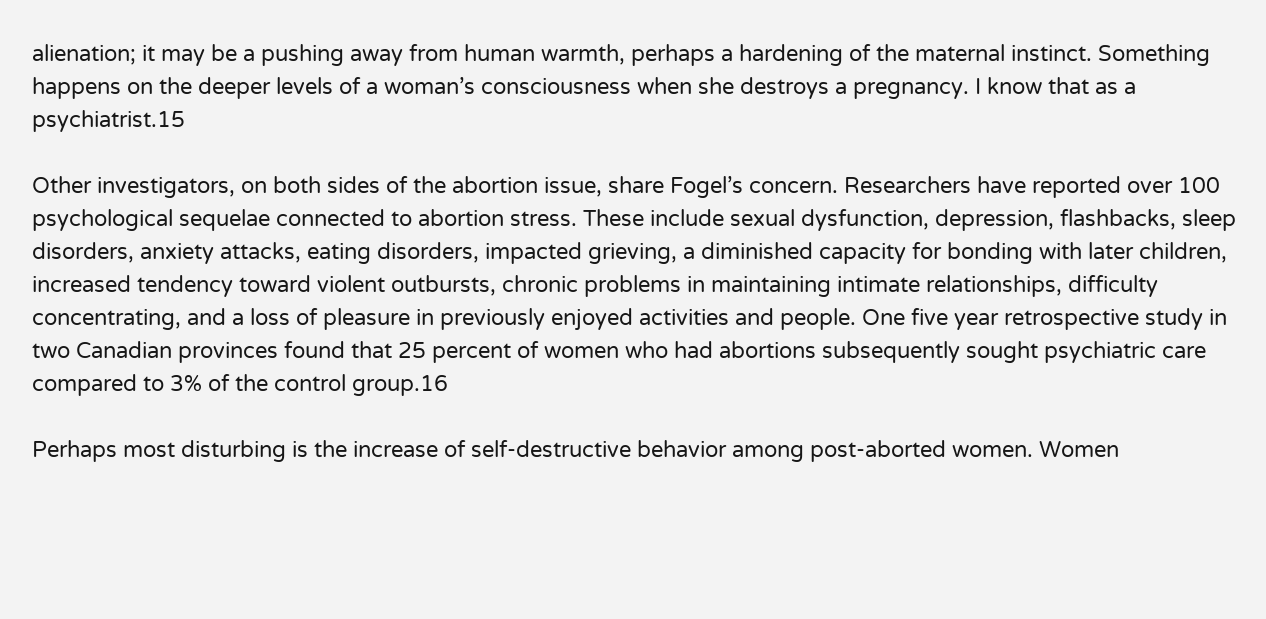alienation; it may be a pushing away from human warmth, perhaps a hardening of the maternal instinct. Something happens on the deeper levels of a woman’s consciousness when she destroys a pregnancy. I know that as a psychiatrist.15

Other investigators, on both sides of the abortion issue, share Fogel’s concern. Researchers have reported over 100 psychological sequelae connected to abortion stress. These include sexual dysfunction, depression, flashbacks, sleep disorders, anxiety attacks, eating disorders, impacted grieving, a diminished capacity for bonding with later children, increased tendency toward violent outbursts, chronic problems in maintaining intimate relationships, difficulty concentrating, and a loss of pleasure in previously enjoyed activities and people. One five year retrospective study in two Canadian provinces found that 25 percent of women who had abortions subsequently sought psychiatric care compared to 3% of the control group.16

Perhaps most disturbing is the increase of self-destructive behavior among post-aborted women. Women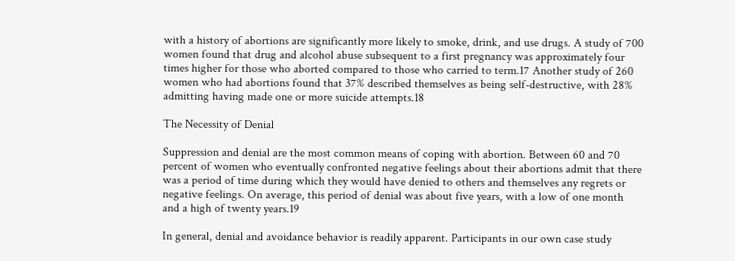with a history of abortions are significantly more likely to smoke, drink, and use drugs. A study of 700 women found that drug and alcohol abuse subsequent to a first pregnancy was approximately four times higher for those who aborted compared to those who carried to term.17 Another study of 260 women who had abortions found that 37% described themselves as being self-destructive, with 28% admitting having made one or more suicide attempts.18

The Necessity of Denial

Suppression and denial are the most common means of coping with abortion. Between 60 and 70 percent of women who eventually confronted negative feelings about their abortions admit that there was a period of time during which they would have denied to others and themselves any regrets or negative feelings. On average, this period of denial was about five years, with a low of one month and a high of twenty years.19

In general, denial and avoidance behavior is readily apparent. Participants in our own case study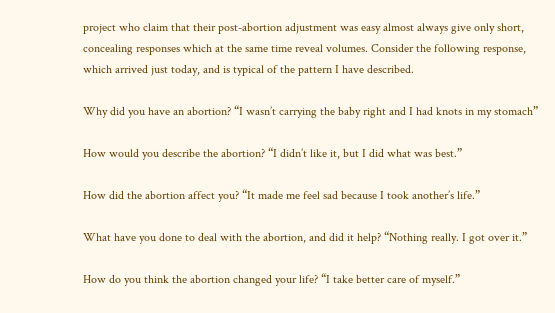project who claim that their post-abortion adjustment was easy almost always give only short, concealing responses which at the same time reveal volumes. Consider the following response, which arrived just today, and is typical of the pattern I have described.

Why did you have an abortion? “I wasn’t carrying the baby right and I had knots in my stomach”

How would you describe the abortion? “I didn’t like it, but I did what was best.”

How did the abortion affect you? “It made me feel sad because I took another’s life.”

What have you done to deal with the abortion, and did it help? “Nothing really. I got over it.”

How do you think the abortion changed your life? “I take better care of myself.”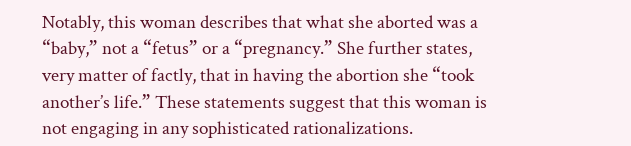Notably, this woman describes that what she aborted was a “baby,” not a “fetus” or a “pregnancy.” She further states, very matter of factly, that in having the abortion she “took another’s life.” These statements suggest that this woman is not engaging in any sophisticated rationalizations.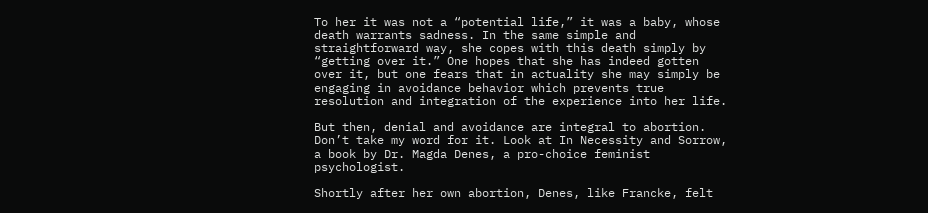To her it was not a “potential life,” it was a baby, whose death warrants sadness. In the same simple and straightforward way, she copes with this death simply by “getting over it.” One hopes that she has indeed gotten over it, but one fears that in actuality she may simply be engaging in avoidance behavior which prevents true resolution and integration of the experience into her life.

But then, denial and avoidance are integral to abortion. Don’t take my word for it. Look at In Necessity and Sorrow, a book by Dr. Magda Denes, a pro-choice feminist psychologist.

Shortly after her own abortion, Denes, like Francke, felt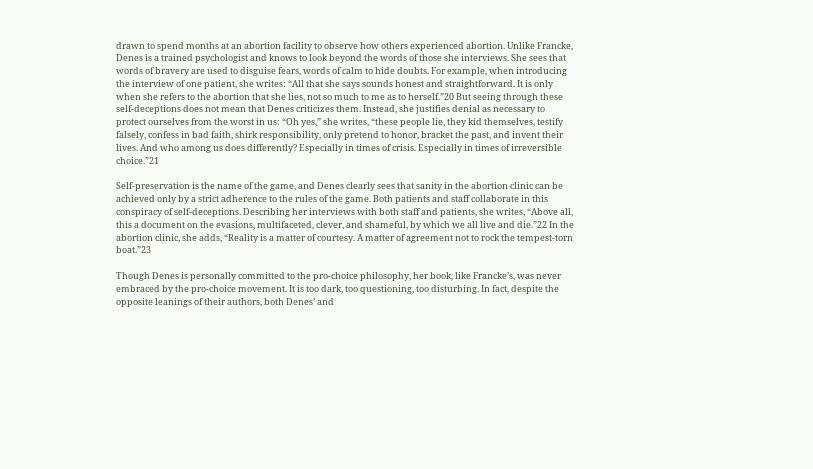drawn to spend months at an abortion facility to observe how others experienced abortion. Unlike Francke, Denes is a trained psychologist and knows to look beyond the words of those she interviews. She sees that words of bravery are used to disguise fears, words of calm to hide doubts. For example, when introducing the interview of one patient, she writes: “All that she says sounds honest and straightforward. It is only when she refers to the abortion that she lies, not so much to me as to herself.”20 But seeing through these self-deceptions does not mean that Denes criticizes them. Instead, she justifies denial as necessary to protect ourselves from the worst in us: “Oh yes,” she writes, “these people lie, they kid themselves, testify falsely, confess in bad faith, shirk responsibility, only pretend to honor, bracket the past, and invent their lives. And who among us does differently? Especially in times of crisis. Especially in times of irreversible choice.”21

Self-preservation is the name of the game, and Denes clearly sees that sanity in the abortion clinic can be achieved only by a strict adherence to the rules of the game. Both patients and staff collaborate in this conspiracy of self-deceptions. Describing her interviews with both staff and patients, she writes, “Above all, this a document on the evasions, multifaceted, clever, and shameful, by which we all live and die.”22 In the abortion clinic, she adds, “Reality is a matter of courtesy. A matter of agreement not to rock the tempest-torn boat.”23

Though Denes is personally committed to the pro-choice philosophy, her book, like Francke’s, was never embraced by the pro-choice movement. It is too dark, too questioning, too disturbing. In fact, despite the opposite leanings of their authors, both Denes’ and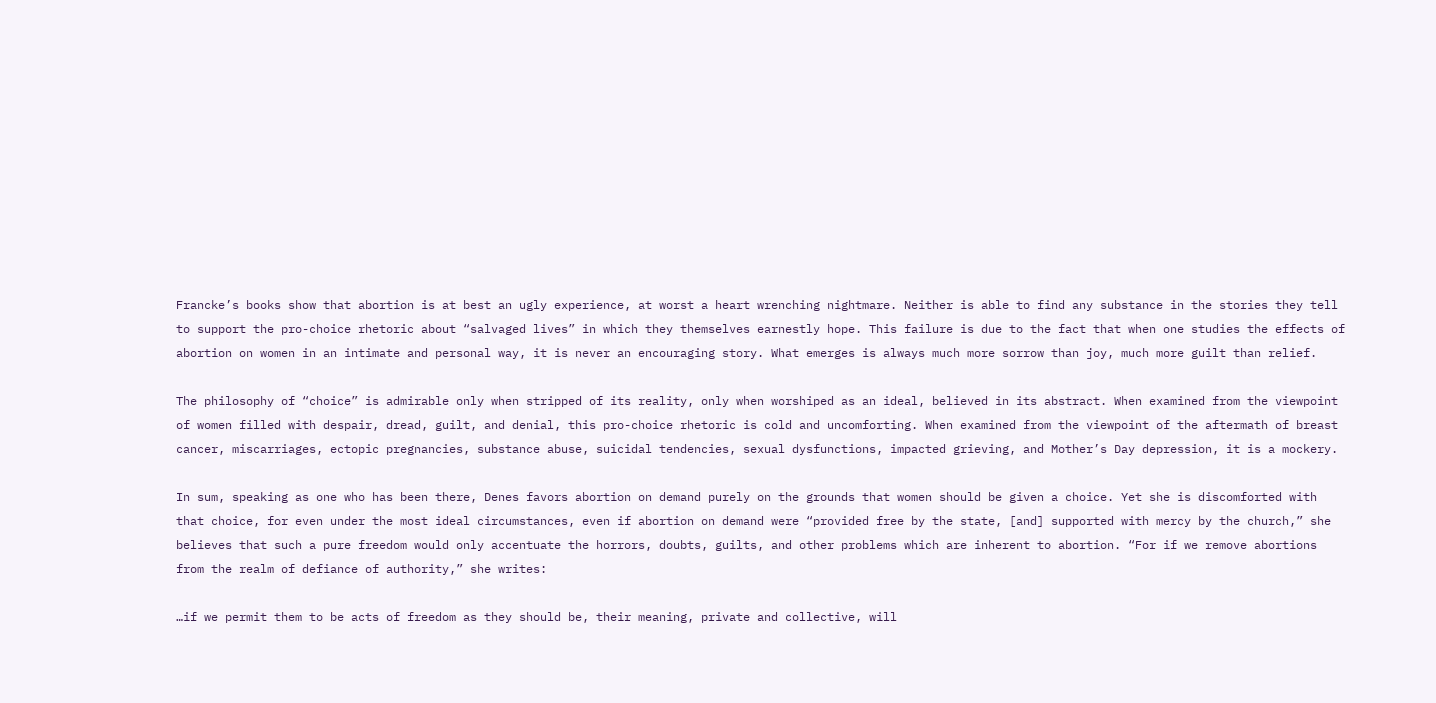Francke’s books show that abortion is at best an ugly experience, at worst a heart wrenching nightmare. Neither is able to find any substance in the stories they tell to support the pro-choice rhetoric about “salvaged lives” in which they themselves earnestly hope. This failure is due to the fact that when one studies the effects of abortion on women in an intimate and personal way, it is never an encouraging story. What emerges is always much more sorrow than joy, much more guilt than relief.

The philosophy of “choice” is admirable only when stripped of its reality, only when worshiped as an ideal, believed in its abstract. When examined from the viewpoint of women filled with despair, dread, guilt, and denial, this pro-choice rhetoric is cold and uncomforting. When examined from the viewpoint of the aftermath of breast cancer, miscarriages, ectopic pregnancies, substance abuse, suicidal tendencies, sexual dysfunctions, impacted grieving, and Mother’s Day depression, it is a mockery.

In sum, speaking as one who has been there, Denes favors abortion on demand purely on the grounds that women should be given a choice. Yet she is discomforted with that choice, for even under the most ideal circumstances, even if abortion on demand were “provided free by the state, [and] supported with mercy by the church,” she believes that such a pure freedom would only accentuate the horrors, doubts, guilts, and other problems which are inherent to abortion. “For if we remove abortions from the realm of defiance of authority,” she writes:

…if we permit them to be acts of freedom as they should be, their meaning, private and collective, will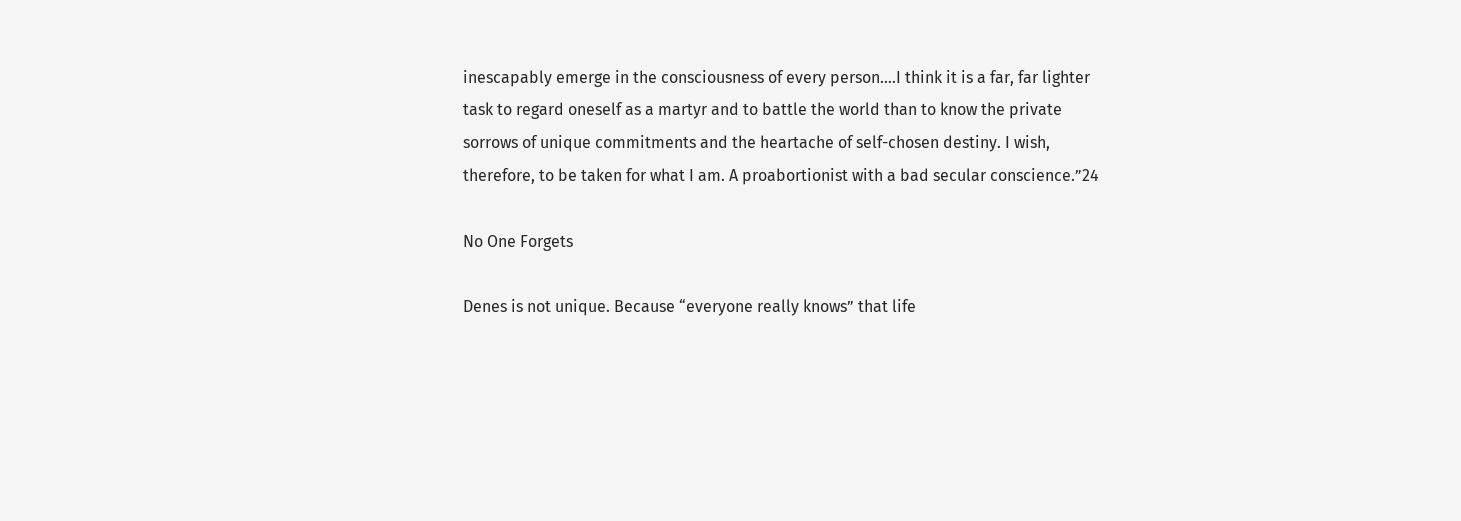inescapably emerge in the consciousness of every person….I think it is a far, far lighter task to regard oneself as a martyr and to battle the world than to know the private sorrows of unique commitments and the heartache of self-chosen destiny. I wish, therefore, to be taken for what I am. A proabortionist with a bad secular conscience.”24

No One Forgets

Denes is not unique. Because “everyone really knows” that life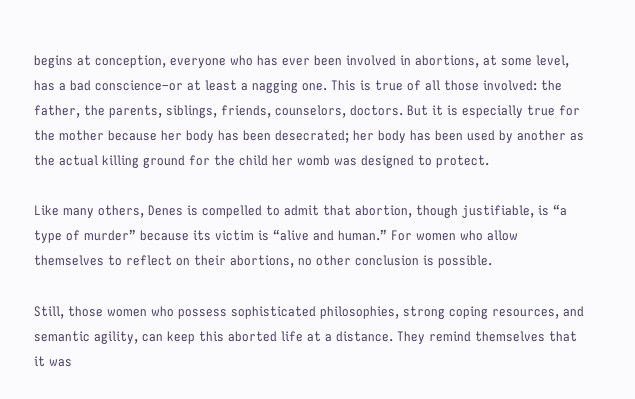begins at conception, everyone who has ever been involved in abortions, at some level, has a bad conscience–or at least a nagging one. This is true of all those involved: the father, the parents, siblings, friends, counselors, doctors. But it is especially true for the mother because her body has been desecrated; her body has been used by another as the actual killing ground for the child her womb was designed to protect.

Like many others, Denes is compelled to admit that abortion, though justifiable, is “a type of murder” because its victim is “alive and human.” For women who allow themselves to reflect on their abortions, no other conclusion is possible.

Still, those women who possess sophisticated philosophies, strong coping resources, and semantic agility, can keep this aborted life at a distance. They remind themselves that it was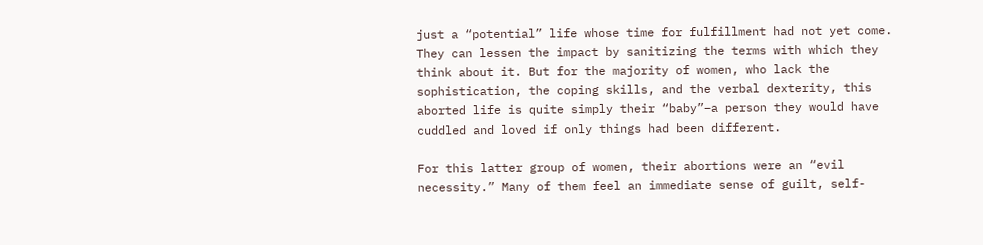just a “potential” life whose time for fulfillment had not yet come. They can lessen the impact by sanitizing the terms with which they think about it. But for the majority of women, who lack the sophistication, the coping skills, and the verbal dexterity, this aborted life is quite simply their “baby”–a person they would have cuddled and loved if only things had been different.

For this latter group of women, their abortions were an “evil necessity.” Many of them feel an immediate sense of guilt, self-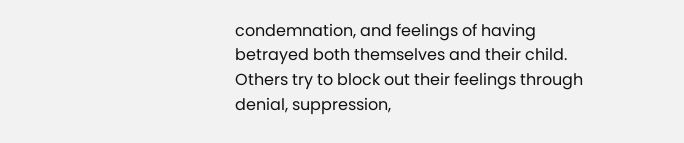condemnation, and feelings of having betrayed both themselves and their child. Others try to block out their feelings through denial, suppression,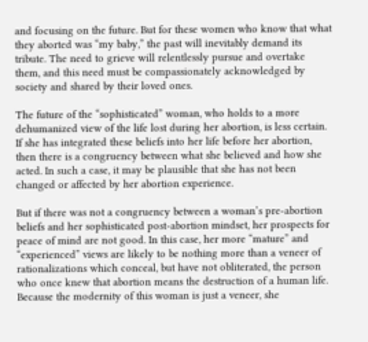and focusing on the future. But for these women who know that what they aborted was “my baby,” the past will inevitably demand its tribute. The need to grieve will relentlessly pursue and overtake them, and this need must be compassionately acknowledged by society and shared by their loved ones.

The future of the “sophisticated” woman, who holds to a more dehumanized view of the life lost during her abortion, is less certain. If she has integrated these beliefs into her life before her abortion, then there is a congruency between what she believed and how she acted. In such a case, it may be plausible that she has not been changed or affected by her abortion experience.

But if there was not a congruency between a woman’s pre-abortion beliefs and her sophisticated post-abortion mindset, her prospects for peace of mind are not good. In this case, her more “mature” and “experienced” views are likely to be nothing more than a veneer of rationalizations which conceal, but have not obliterated, the person who once knew that abortion means the destruction of a human life. Because the modernity of this woman is just a veneer, she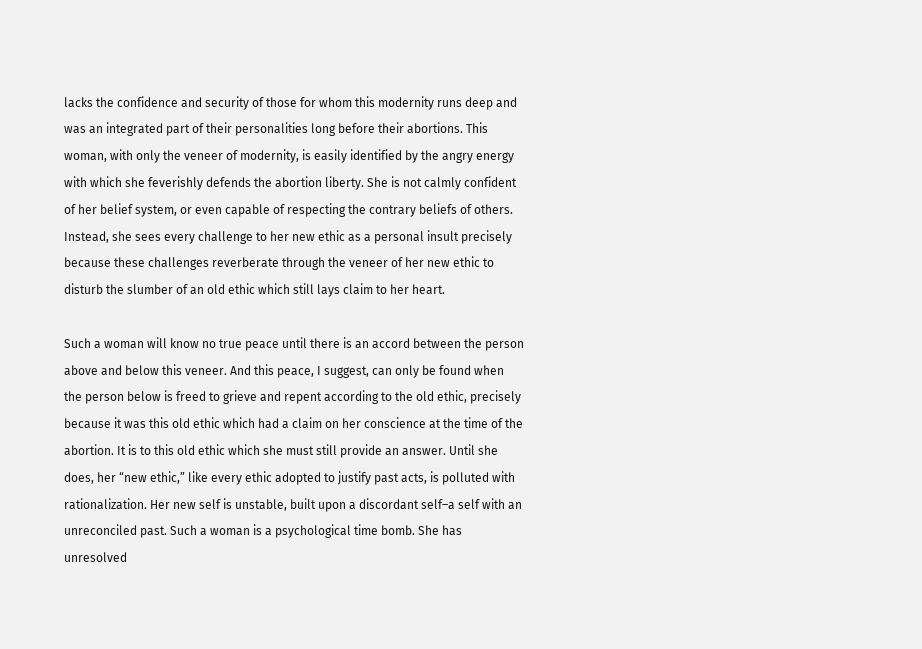lacks the confidence and security of those for whom this modernity runs deep and was an integrated part of their personalities long before their abortions. This woman, with only the veneer of modernity, is easily identified by the angry energy with which she feverishly defends the abortion liberty. She is not calmly confident of her belief system, or even capable of respecting the contrary beliefs of others. Instead, she sees every challenge to her new ethic as a personal insult precisely because these challenges reverberate through the veneer of her new ethic to disturb the slumber of an old ethic which still lays claim to her heart.

Such a woman will know no true peace until there is an accord between the person above and below this veneer. And this peace, I suggest, can only be found when the person below is freed to grieve and repent according to the old ethic, precisely because it was this old ethic which had a claim on her conscience at the time of the abortion. It is to this old ethic which she must still provide an answer. Until she does, her “new ethic,” like every ethic adopted to justify past acts, is polluted with rationalization. Her new self is unstable, built upon a discordant self–a self with an unreconciled past. Such a woman is a psychological time bomb. She has unresolved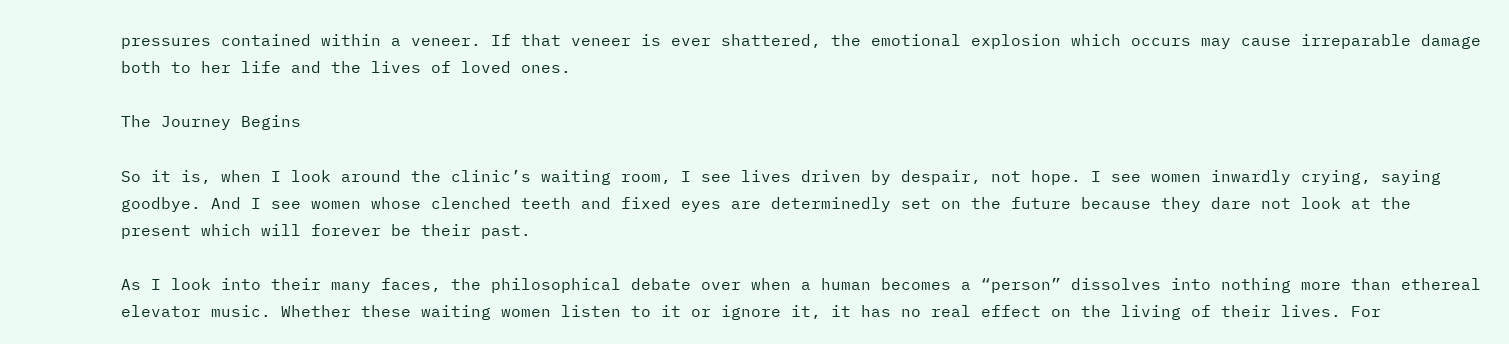pressures contained within a veneer. If that veneer is ever shattered, the emotional explosion which occurs may cause irreparable damage both to her life and the lives of loved ones.

The Journey Begins

So it is, when I look around the clinic’s waiting room, I see lives driven by despair, not hope. I see women inwardly crying, saying goodbye. And I see women whose clenched teeth and fixed eyes are determinedly set on the future because they dare not look at the present which will forever be their past.

As I look into their many faces, the philosophical debate over when a human becomes a “person” dissolves into nothing more than ethereal elevator music. Whether these waiting women listen to it or ignore it, it has no real effect on the living of their lives. For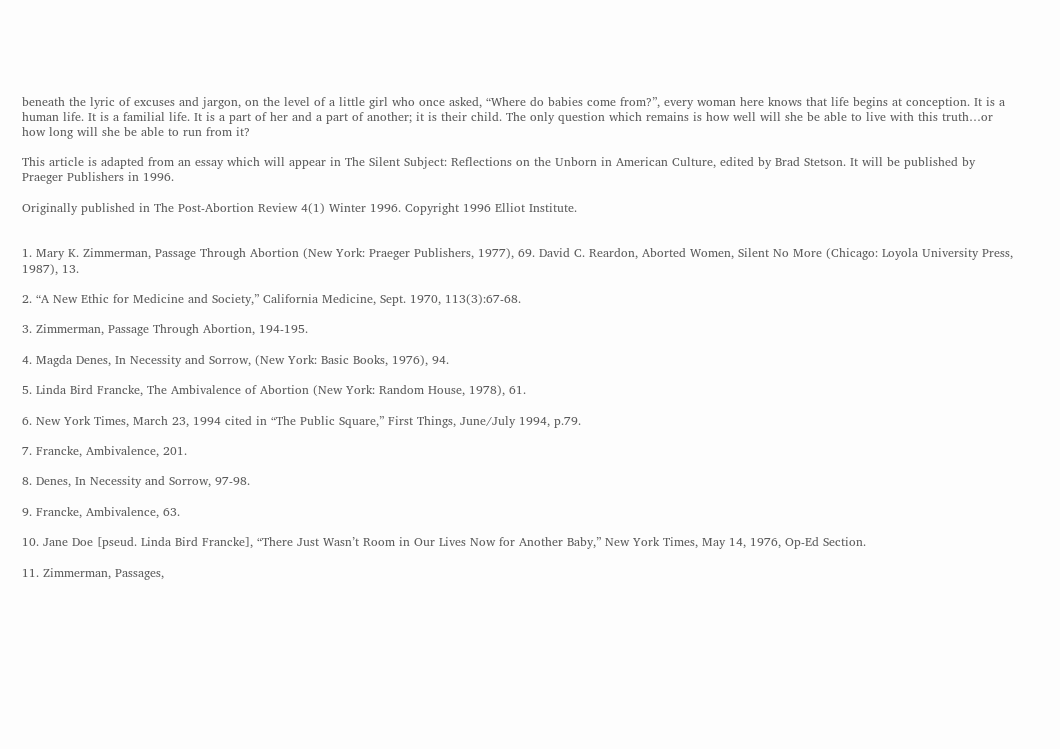beneath the lyric of excuses and jargon, on the level of a little girl who once asked, “Where do babies come from?”, every woman here knows that life begins at conception. It is a human life. It is a familial life. It is a part of her and a part of another; it is their child. The only question which remains is how well will she be able to live with this truth…or how long will she be able to run from it?

This article is adapted from an essay which will appear in The Silent Subject: Reflections on the Unborn in American Culture, edited by Brad Stetson. It will be published by Praeger Publishers in 1996.

Originally published in The Post-Abortion Review 4(1) Winter 1996. Copyright 1996 Elliot Institute.


1. Mary K. Zimmerman, Passage Through Abortion (New York: Praeger Publishers, 1977), 69. David C. Reardon, Aborted Women, Silent No More (Chicago: Loyola University Press, 1987), 13.

2. “A New Ethic for Medicine and Society,” California Medicine, Sept. 1970, 113(3):67-68.

3. Zimmerman, Passage Through Abortion, 194-195.

4. Magda Denes, In Necessity and Sorrow, (New York: Basic Books, 1976), 94.

5. Linda Bird Francke, The Ambivalence of Abortion (New York: Random House, 1978), 61.

6. New York Times, March 23, 1994 cited in “The Public Square,” First Things, June/July 1994, p.79.

7. Francke, Ambivalence, 201.

8. Denes, In Necessity and Sorrow, 97-98.

9. Francke, Ambivalence, 63.

10. Jane Doe [pseud. Linda Bird Francke], “There Just Wasn’t Room in Our Lives Now for Another Baby,” New York Times, May 14, 1976, Op-Ed Section.

11. Zimmerman, Passages,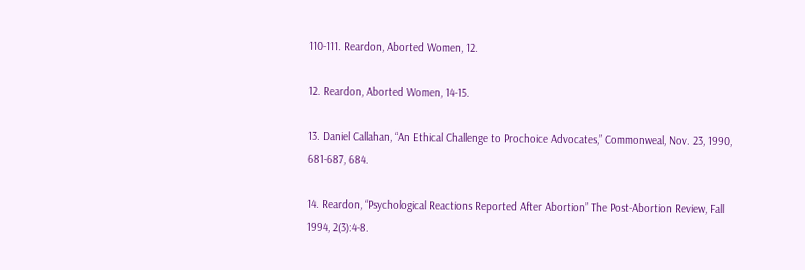110-111. Reardon, Aborted Women, 12.

12. Reardon, Aborted Women, 14-15.

13. Daniel Callahan, “An Ethical Challenge to Prochoice Advocates,” Commonweal, Nov. 23, 1990, 681-687, 684.

14. Reardon, “Psychological Reactions Reported After Abortion” The Post-Abortion Review, Fall 1994, 2(3):4-8.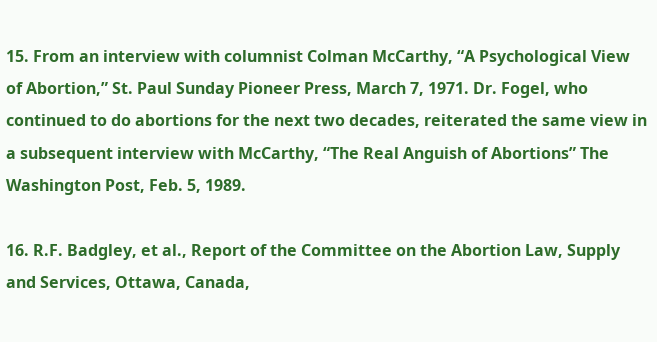15. From an interview with columnist Colman McCarthy, “A Psychological View of Abortion,” St. Paul Sunday Pioneer Press, March 7, 1971. Dr. Fogel, who continued to do abortions for the next two decades, reiterated the same view in a subsequent interview with McCarthy, “The Real Anguish of Abortions” The Washington Post, Feb. 5, 1989.

16. R.F. Badgley, et al., Report of the Committee on the Abortion Law, Supply and Services, Ottawa, Canada,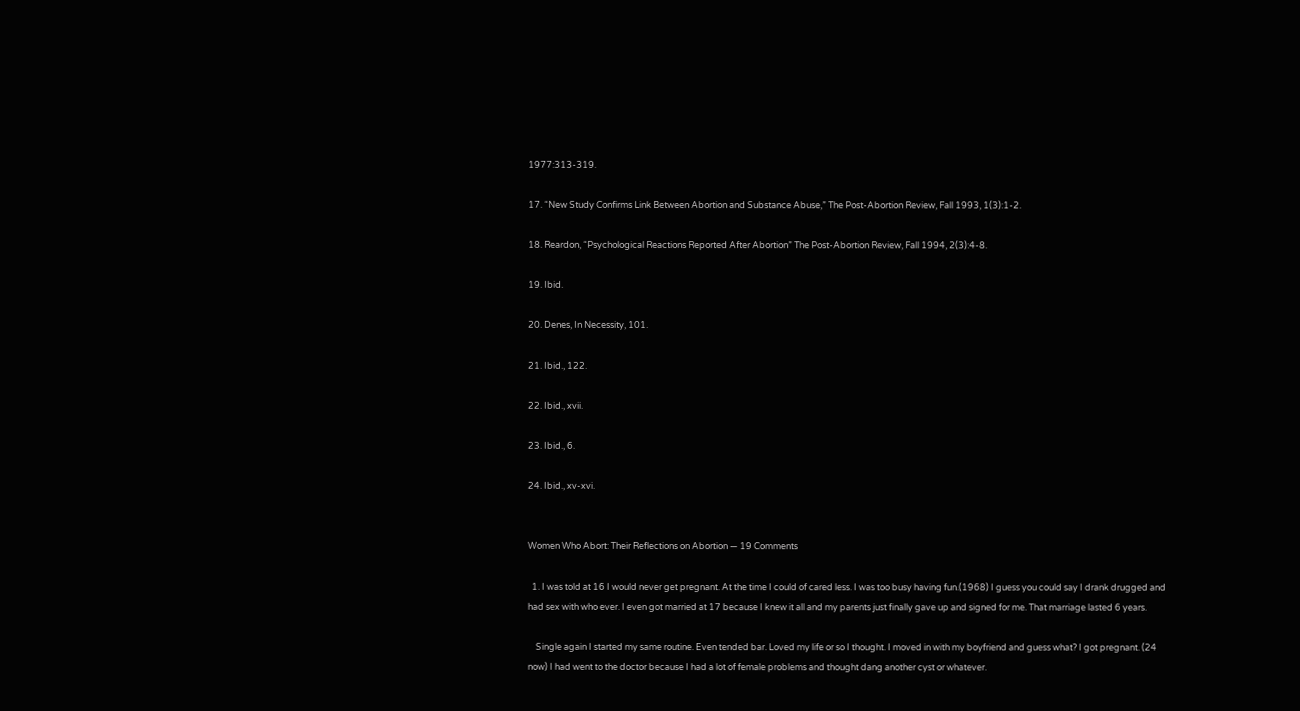1977:313-319.

17. “New Study Confirms Link Between Abortion and Substance Abuse,” The Post-Abortion Review, Fall 1993, 1(3):1-2.

18. Reardon, “Psychological Reactions Reported After Abortion” The Post-Abortion Review, Fall 1994, 2(3):4-8.

19. Ibid.

20. Denes, In Necessity, 101.

21. Ibid., 122.

22. Ibid., xvii.

23. Ibid., 6.

24. Ibid., xv-xvi.


Women Who Abort: Their Reflections on Abortion — 19 Comments

  1. I was told at 16 I would never get pregnant. At the time I could of cared less. I was too busy having fun.(1968) I guess you could say I drank drugged and had sex with who ever. I even got married at 17 because I knew it all and my parents just finally gave up and signed for me. That marriage lasted 6 years.

    Single again I started my same routine. Even tended bar. Loved my life or so I thought. I moved in with my boyfriend and guess what? I got pregnant. (24 now) I had went to the doctor because I had a lot of female problems and thought dang another cyst or whatever.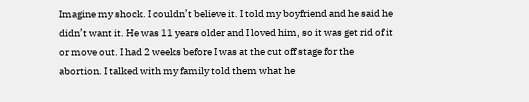Imagine my shock. I couldn’t believe it. I told my boyfriend and he said he didn’t want it. He was 11 years older and I loved him, so it was get rid of it or move out. I had 2 weeks before I was at the cut off stage for the abortion. I talked with my family told them what he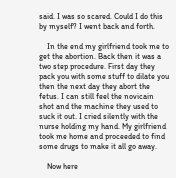said. I was so scared. Could I do this by myself? I went back and forth.

    In the end my girlfriend took me to get the abortion. Back then it was a two step procedure. First day they pack you with some stuff to dilate you then the next day they abort the fetus. I can still feel the novicain shot and the machine they used to suck it out. I cried silently with the nurse holding my hand. My girlfriend took me home and proceeded to find some drugs to make it all go away.

    Now here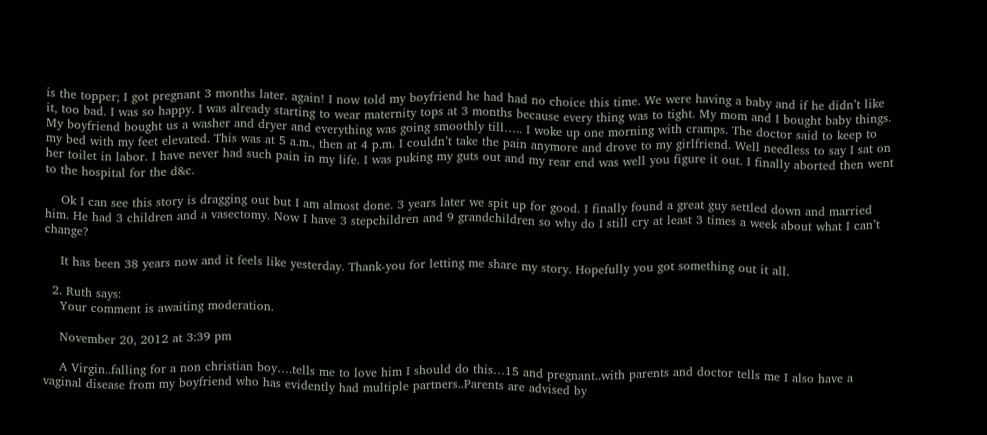is the topper; I got pregnant 3 months later. again! I now told my boyfriend he had had no choice this time. We were having a baby and if he didn’t like it, too bad. I was so happy. I was already starting to wear maternity tops at 3 months because every thing was to tight. My mom and I bought baby things. My boyfriend bought us a washer and dryer and everything was going smoothly till….. I woke up one morning with cramps. The doctor said to keep to my bed with my feet elevated. This was at 5 a.m., then at 4 p.m. I couldn’t take the pain anymore and drove to my girlfriend. Well needless to say I sat on her toilet in labor. I have never had such pain in my life. I was puking my guts out and my rear end was well you figure it out. I finally aborted then went to the hospital for the d&c.

    Ok I can see this story is dragging out but I am almost done. 3 years later we spit up for good. I finally found a great guy settled down and married him. He had 3 children and a vasectomy. Now I have 3 stepchildren and 9 grandchildren so why do I still cry at least 3 times a week about what I can’t change?

    It has been 38 years now and it feels like yesterday. Thank-you for letting me share my story. Hopefully you got something out it all.

  2. Ruth says:
    Your comment is awaiting moderation.

    November 20, 2012 at 3:39 pm

    A Virgin..falling for a non christian boy….tells me to love him I should do this…15 and pregnant..with parents and doctor tells me I also have a vaginal disease from my boyfriend who has evidently had multiple partners..Parents are advised by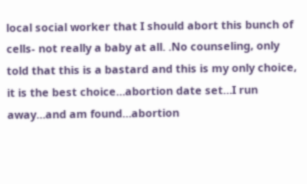local social worker that I should abort this bunch of cells- not really a baby at all. .No counseling, only told that this is a bastard and this is my only choice, it is the best choice…abortion date set…I run away…and am found…abortion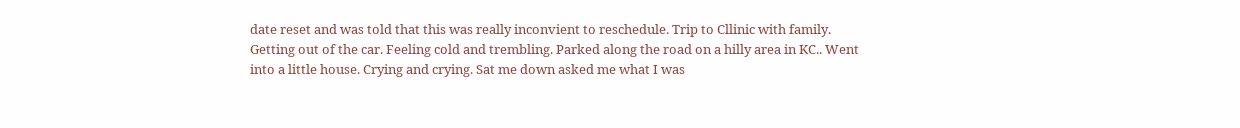date reset and was told that this was really inconvient to reschedule. Trip to Cllinic with family. Getting out of the car. Feeling cold and trembling. Parked along the road on a hilly area in KC.. Went into a little house. Crying and crying. Sat me down asked me what I was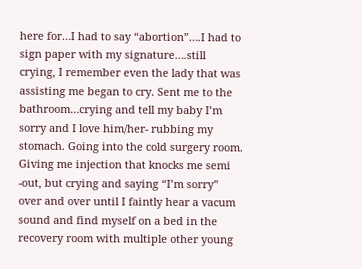here for…I had to say “abortion”….I had to sign paper with my signature….still crying, I remember even the lady that was assisting me began to cry. Sent me to the bathroom…crying and tell my baby I’m sorry and I love him/her- rubbing my stomach. Going into the cold surgery room. Giving me injection that knocks me semi -out, but crying and saying “I’m sorry” over and over until I faintly hear a vacum sound and find myself on a bed in the recovery room with multiple other young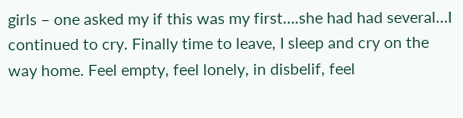girls – one asked my if this was my first….she had had several…I continued to cry. Finally time to leave, I sleep and cry on the way home. Feel empty, feel lonely, in disbelif, feel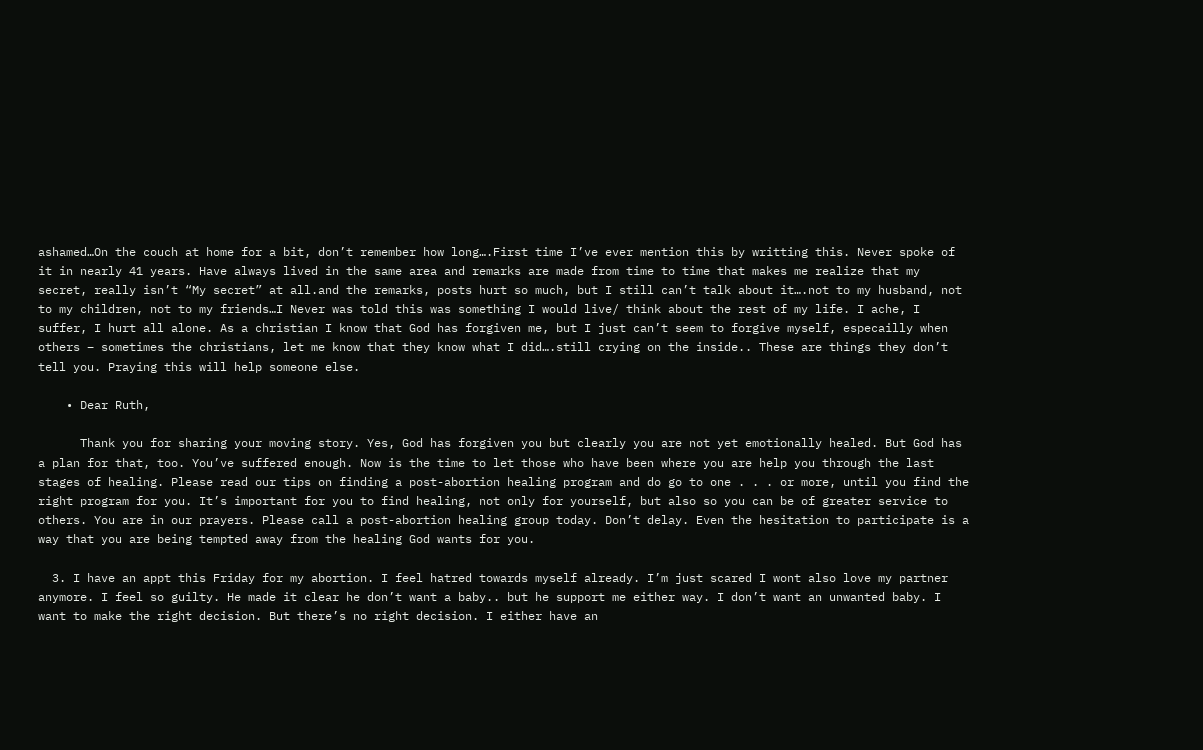ashamed…On the couch at home for a bit, don’t remember how long….First time I’ve ever mention this by writting this. Never spoke of it in nearly 41 years. Have always lived in the same area and remarks are made from time to time that makes me realize that my secret, really isn’t “My secret” at all.and the remarks, posts hurt so much, but I still can’t talk about it….not to my husband, not to my children, not to my friends…I Never was told this was something I would live/ think about the rest of my life. I ache, I suffer, I hurt all alone. As a christian I know that God has forgiven me, but I just can’t seem to forgive myself, especailly when others – sometimes the christians, let me know that they know what I did….still crying on the inside.. These are things they don’t tell you. Praying this will help someone else.

    • Dear Ruth,

      Thank you for sharing your moving story. Yes, God has forgiven you but clearly you are not yet emotionally healed. But God has a plan for that, too. You’ve suffered enough. Now is the time to let those who have been where you are help you through the last stages of healing. Please read our tips on finding a post-abortion healing program and do go to one . . . or more, until you find the right program for you. It’s important for you to find healing, not only for yourself, but also so you can be of greater service to others. You are in our prayers. Please call a post-abortion healing group today. Don’t delay. Even the hesitation to participate is a way that you are being tempted away from the healing God wants for you.

  3. I have an appt this Friday for my abortion. I feel hatred towards myself already. I’m just scared I wont also love my partner anymore. I feel so guilty. He made it clear he don’t want a baby.. but he support me either way. I don’t want an unwanted baby. I want to make the right decision. But there’s no right decision. I either have an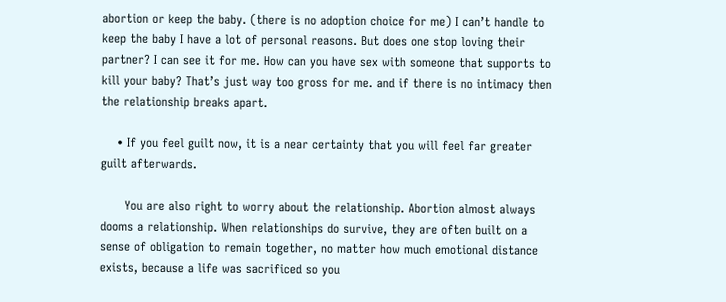abortion or keep the baby. (there is no adoption choice for me) I can’t handle to keep the baby I have a lot of personal reasons. But does one stop loving their partner? I can see it for me. How can you have sex with someone that supports to kill your baby? That’s just way too gross for me. and if there is no intimacy then the relationship breaks apart.

    • If you feel guilt now, it is a near certainty that you will feel far greater guilt afterwards.

      You are also right to worry about the relationship. Abortion almost always dooms a relationship. When relationships do survive, they are often built on a sense of obligation to remain together, no matter how much emotional distance exists, because a life was sacrificed so you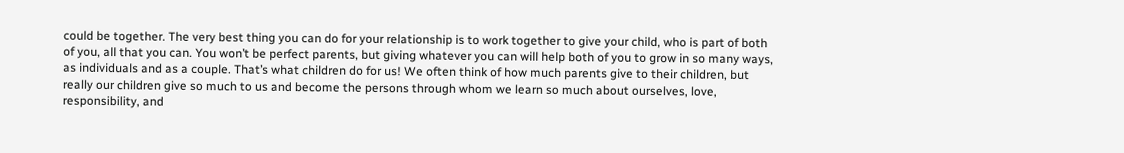could be together. The very best thing you can do for your relationship is to work together to give your child, who is part of both of you, all that you can. You won’t be perfect parents, but giving whatever you can will help both of you to grow in so many ways, as individuals and as a couple. That’s what children do for us! We often think of how much parents give to their children, but really our children give so much to us and become the persons through whom we learn so much about ourselves, love, responsibility, and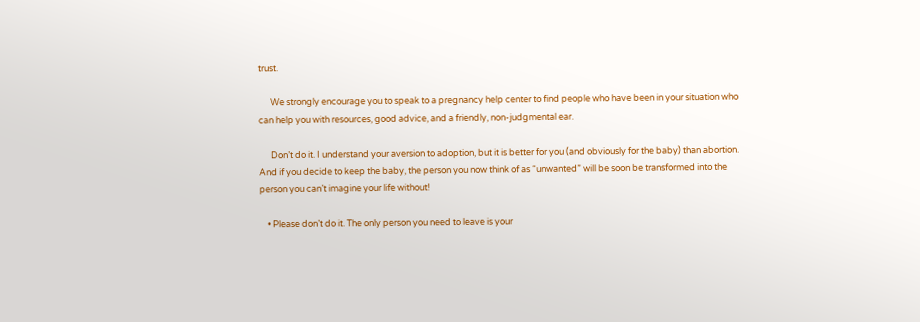trust.

      We strongly encourage you to speak to a pregnancy help center to find people who have been in your situation who can help you with resources, good advice, and a friendly, non-judgmental ear.

      Don’t do it. I understand your aversion to adoption, but it is better for you (and obviously for the baby) than abortion. And if you decide to keep the baby, the person you now think of as “unwanted” will be soon be transformed into the person you can’t imagine your life without!

    • Please don’t do it. The only person you need to leave is your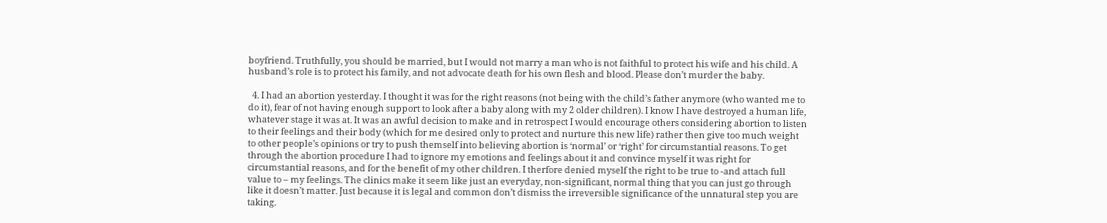boyfriend. Truthfully, you should be married, but I would not marry a man who is not faithful to protect his wife and his child. A husband’s role is to protect his family, and not advocate death for his own flesh and blood. Please don’t murder the baby.

  4. I had an abortion yesterday. I thought it was for the right reasons (not being with the child’s father anymore (who wanted me to do it), fear of not having enough support to look after a baby along with my 2 older children). I know I have destroyed a human life, whatever stage it was at. It was an awful decision to make and in retrospect I would encourage others considering abortion to listen to their feelings and their body (which for me desired only to protect and nurture this new life) rather then give too much weight to other people’s opinions or try to push themself into believing abortion is ‘normal’ or ‘right’ for circumstantial reasons. To get through the abortion procedure I had to ignore my emotions and feelings about it and convince myself it was right for circumstantial reasons, and for the benefit of my other children. I therfore denied myself the right to be true to -and attach full value to – my feelings. The clinics make it seem like just an everyday, non-significant, normal thing that you can just go through like it doesn’t matter. Just because it is legal and common don’t dismiss the irreversible significance of the unnatural step you are taking.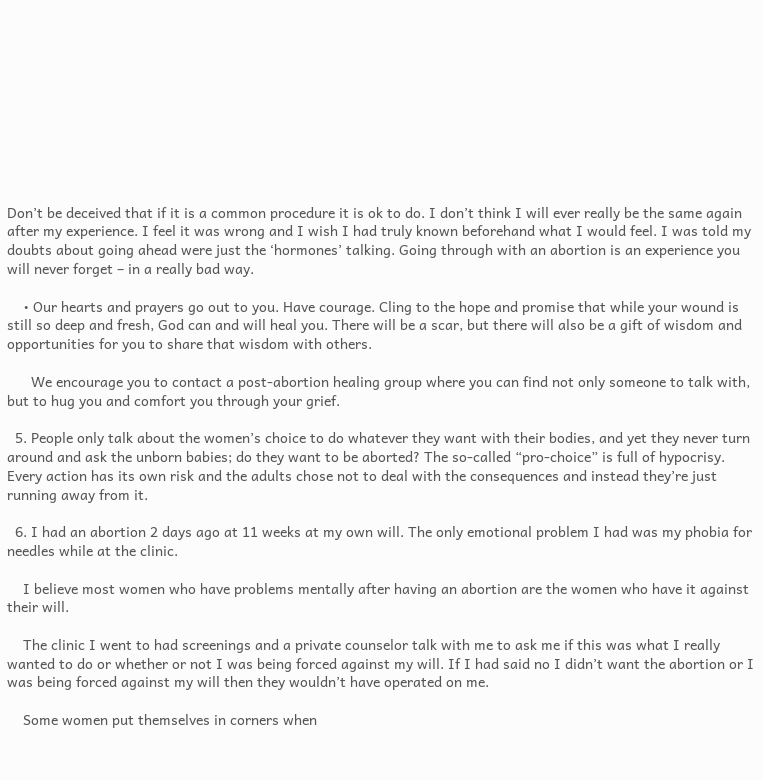Don’t be deceived that if it is a common procedure it is ok to do. I don’t think I will ever really be the same again after my experience. I feel it was wrong and I wish I had truly known beforehand what I would feel. I was told my doubts about going ahead were just the ‘hormones’ talking. Going through with an abortion is an experience you will never forget – in a really bad way.

    • Our hearts and prayers go out to you. Have courage. Cling to the hope and promise that while your wound is still so deep and fresh, God can and will heal you. There will be a scar, but there will also be a gift of wisdom and opportunities for you to share that wisdom with others.

      We encourage you to contact a post-abortion healing group where you can find not only someone to talk with, but to hug you and comfort you through your grief.

  5. People only talk about the women’s choice to do whatever they want with their bodies, and yet they never turn around and ask the unborn babies; do they want to be aborted? The so-called “pro-choice” is full of hypocrisy. Every action has its own risk and the adults chose not to deal with the consequences and instead they’re just running away from it.

  6. I had an abortion 2 days ago at 11 weeks at my own will. The only emotional problem I had was my phobia for needles while at the clinic.

    I believe most women who have problems mentally after having an abortion are the women who have it against their will.

    The clinic I went to had screenings and a private counselor talk with me to ask me if this was what I really wanted to do or whether or not I was being forced against my will. If I had said no I didn’t want the abortion or I was being forced against my will then they wouldn’t have operated on me.

    Some women put themselves in corners when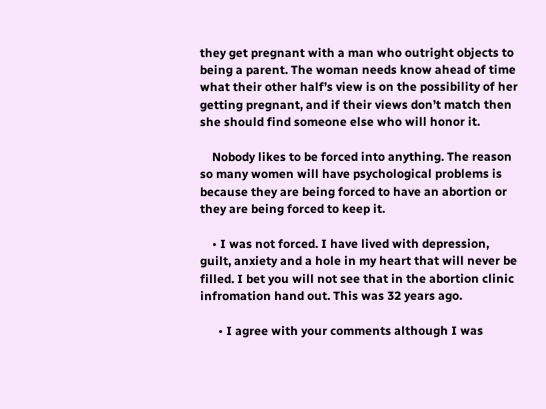they get pregnant with a man who outright objects to being a parent. The woman needs know ahead of time what their other half’s view is on the possibility of her getting pregnant, and if their views don’t match then she should find someone else who will honor it.

    Nobody likes to be forced into anything. The reason so many women will have psychological problems is because they are being forced to have an abortion or they are being forced to keep it.

    • I was not forced. I have lived with depression, guilt, anxiety and a hole in my heart that will never be filled. I bet you will not see that in the abortion clinic infromation hand out. This was 32 years ago.

      • I agree with your comments although I was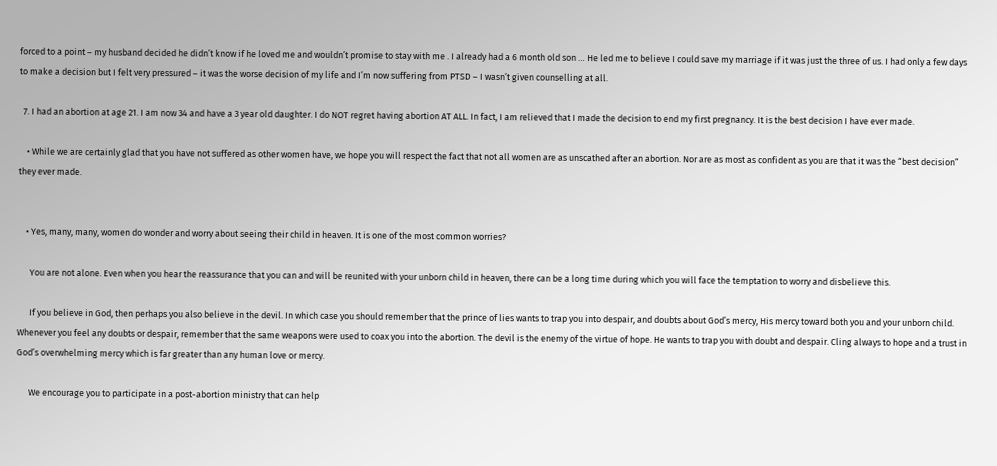forced to a point – my husband decided he didn’t know if he loved me and wouldn’t promise to stay with me . I already had a 6 month old son … He led me to believe I could save my marriage if it was just the three of us. I had only a few days to make a decision but I felt very pressured – it was the worse decision of my life and I’m now suffering from PTSD – I wasn’t given counselling at all.

  7. I had an abortion at age 21. I am now 34 and have a 3 year old daughter. I do NOT regret having abortion AT ALL. In fact, I am relieved that I made the decision to end my first pregnancy. It is the best decision I have ever made.

    • While we are certainly glad that you have not suffered as other women have, we hope you will respect the fact that not all women are as unscathed after an abortion. Nor are as most as confident as you are that it was the “best decision” they ever made.


    • Yes, many, many, women do wonder and worry about seeing their child in heaven. It is one of the most common worries?

      You are not alone. Even when you hear the reassurance that you can and will be reunited with your unborn child in heaven, there can be a long time during which you will face the temptation to worry and disbelieve this.

      If you believe in God, then perhaps you also believe in the devil. In which case you should remember that the prince of lies wants to trap you into despair, and doubts about God’s mercy, His mercy toward both you and your unborn child. Whenever you feel any doubts or despair, remember that the same weapons were used to coax you into the abortion. The devil is the enemy of the virtue of hope. He wants to trap you with doubt and despair. Cling always to hope and a trust in God’s overwhelming mercy which is far greater than any human love or mercy.

      We encourage you to participate in a post-abortion ministry that can help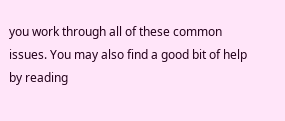you work through all of these common issues. You may also find a good bit of help by reading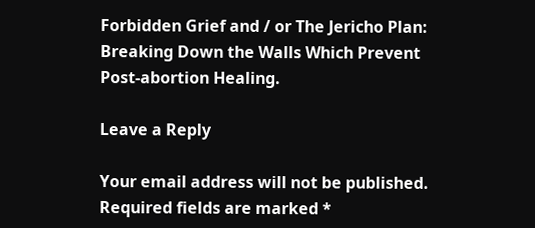Forbidden Grief and / or The Jericho Plan: Breaking Down the Walls Which Prevent Post-abortion Healing.

Leave a Reply

Your email address will not be published. Required fields are marked *